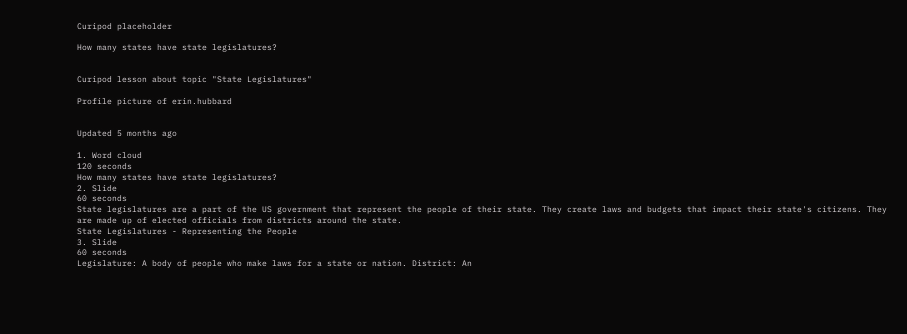Curipod placeholder

How many states have state legislatures?


Curipod lesson about topic "State Legislatures"

Profile picture of erin.hubbard


Updated 5 months ago

1. Word cloud
120 seconds
How many states have state legislatures?
2. Slide
60 seconds
State legislatures are a part of the US government that represent the people of their state. They create laws and budgets that impact their state's citizens. They are made up of elected officials from districts around the state.
State Legislatures - Representing the People
3. Slide
60 seconds
Legislature: A body of people who make laws for a state or nation. District: An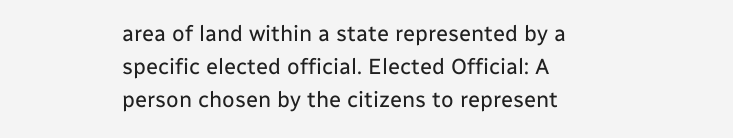area of land within a state represented by a specific elected official. Elected Official: A person chosen by the citizens to represent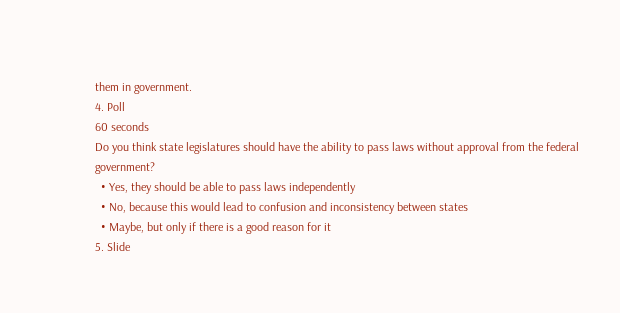them in government.
4. Poll
60 seconds
Do you think state legislatures should have the ability to pass laws without approval from the federal government?
  • Yes, they should be able to pass laws independently
  • No, because this would lead to confusion and inconsistency between states
  • Maybe, but only if there is a good reason for it
5. Slide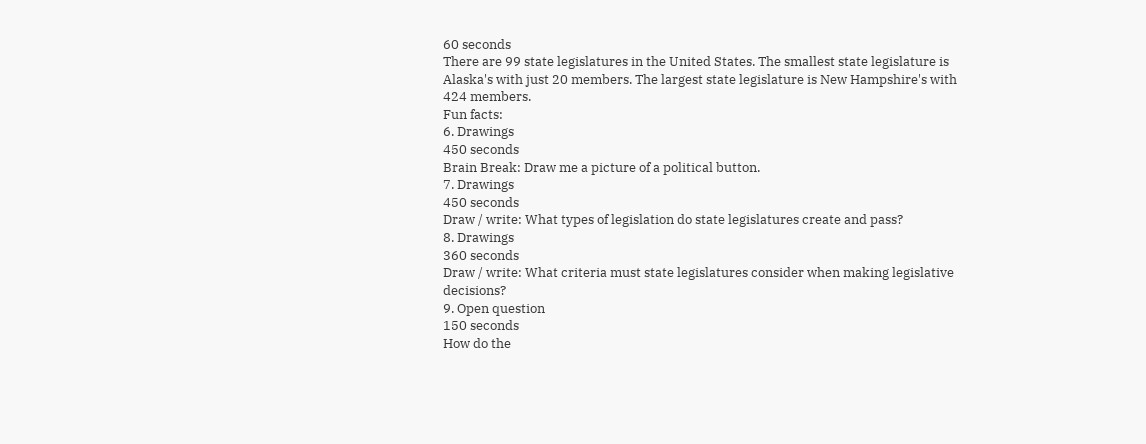60 seconds
There are 99 state legislatures in the United States. The smallest state legislature is Alaska's with just 20 members. The largest state legislature is New Hampshire's with 424 members.
Fun facts:
6. Drawings
450 seconds
Brain Break: Draw me a picture of a political button.
7. Drawings
450 seconds
Draw / write: What types of legislation do state legislatures create and pass?
8. Drawings
360 seconds
Draw / write: What criteria must state legislatures consider when making legislative decisions?
9. Open question
150 seconds
How do the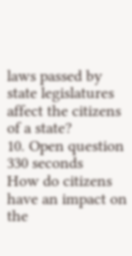laws passed by state legislatures affect the citizens of a state?
10. Open question
330 seconds
How do citizens have an impact on the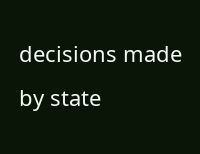decisions made by state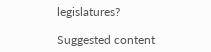legislatures?

Suggested content